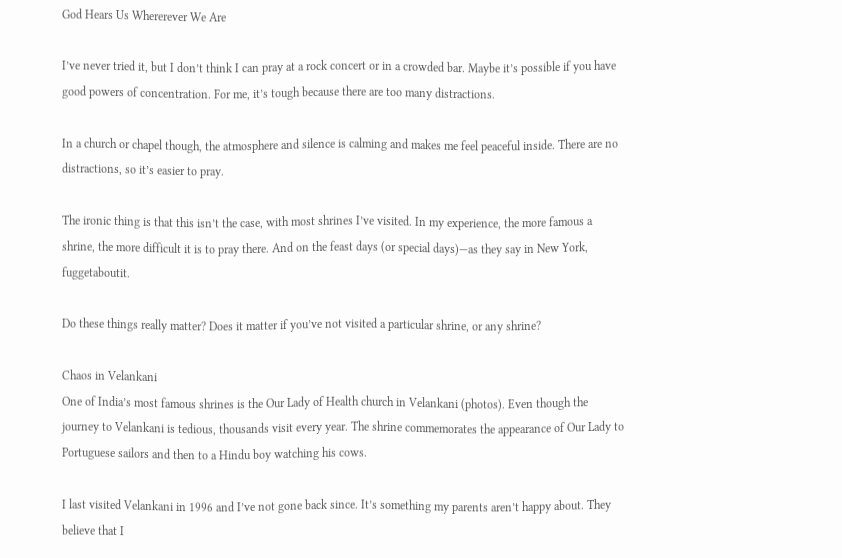God Hears Us Whererever We Are

I’ve never tried it, but I don’t think I can pray at a rock concert or in a crowded bar. Maybe it’s possible if you have good powers of concentration. For me, it’s tough because there are too many distractions.

In a church or chapel though, the atmosphere and silence is calming and makes me feel peaceful inside. There are no distractions, so it’s easier to pray.

The ironic thing is that this isn’t the case, with most shrines I’ve visited. In my experience, the more famous a shrine, the more difficult it is to pray there. And on the feast days (or special days)—as they say in New York, fuggetaboutit.

Do these things really matter? Does it matter if you’ve not visited a particular shrine, or any shrine?

Chaos in Velankani
One of India’s most famous shrines is the Our Lady of Health church in Velankani (photos). Even though the journey to Velankani is tedious, thousands visit every year. The shrine commemorates the appearance of Our Lady to Portuguese sailors and then to a Hindu boy watching his cows.

I last visited Velankani in 1996 and I’ve not gone back since. It’s something my parents aren’t happy about. They believe that I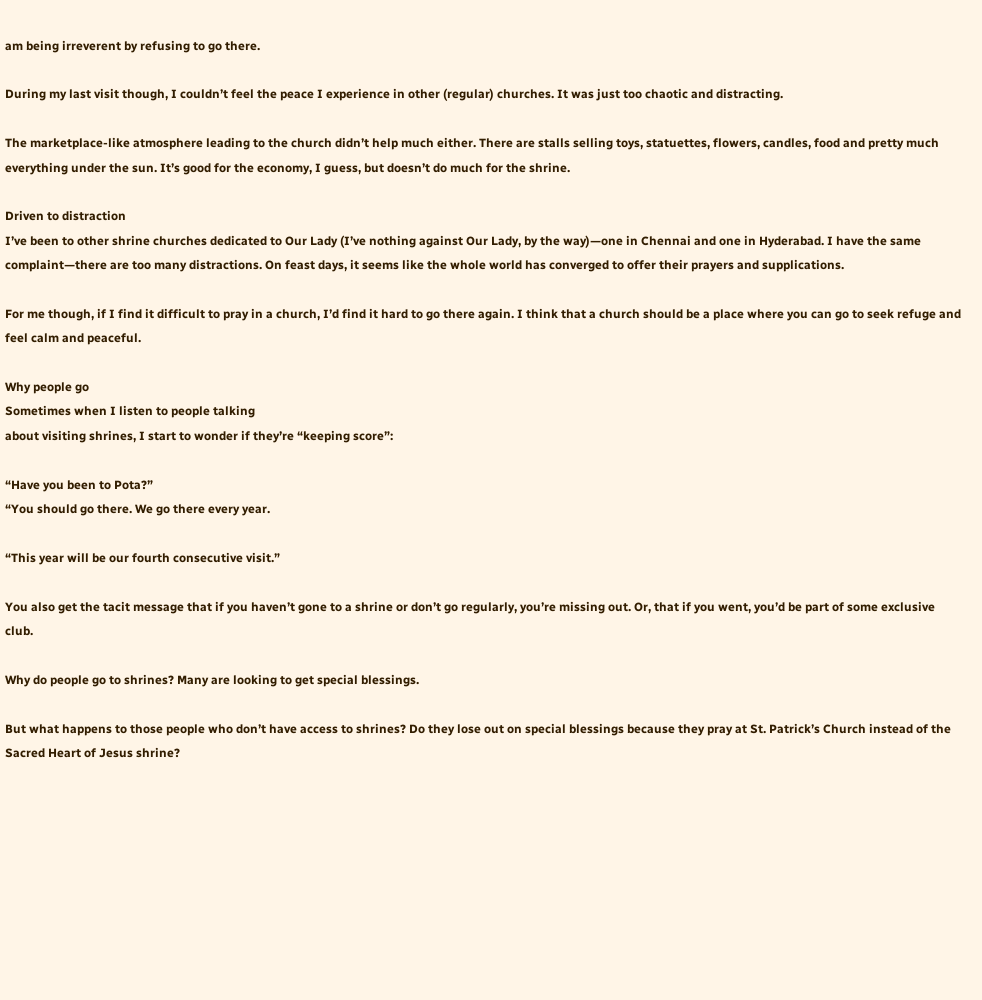am being irreverent by refusing to go there.

During my last visit though, I couldn’t feel the peace I experience in other (regular) churches. It was just too chaotic and distracting.

The marketplace-like atmosphere leading to the church didn’t help much either. There are stalls selling toys, statuettes, flowers, candles, food and pretty much everything under the sun. It’s good for the economy, I guess, but doesn’t do much for the shrine.

Driven to distraction
I’ve been to other shrine churches dedicated to Our Lady (I’ve nothing against Our Lady, by the way)—one in Chennai and one in Hyderabad. I have the same complaint—there are too many distractions. On feast days, it seems like the whole world has converged to offer their prayers and supplications.

For me though, if I find it difficult to pray in a church, I’d find it hard to go there again. I think that a church should be a place where you can go to seek refuge and feel calm and peaceful.

Why people go
Sometimes when I listen to people talking
about visiting shrines, I start to wonder if they’re “keeping score”:

“Have you been to Pota?”
“You should go there. We go there every year.

“This year will be our fourth consecutive visit.”

You also get the tacit message that if you haven’t gone to a shrine or don’t go regularly, you’re missing out. Or, that if you went, you’d be part of some exclusive club.

Why do people go to shrines? Many are looking to get special blessings.

But what happens to those people who don’t have access to shrines? Do they lose out on special blessings because they pray at St. Patrick’s Church instead of the Sacred Heart of Jesus shrine?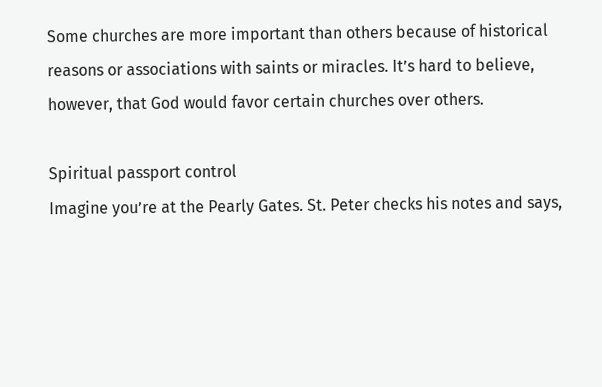Some churches are more important than others because of historical reasons or associations with saints or miracles. It’s hard to believe, however, that God would favor certain churches over others.

Spiritual passport control
Imagine you’re at the Pearly Gates. St. Peter checks his notes and says,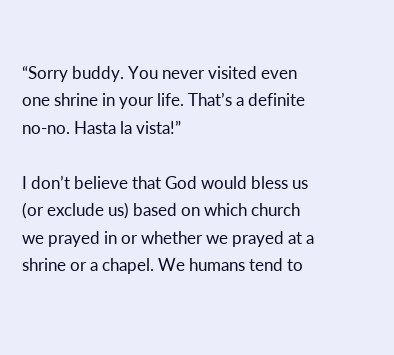“Sorry buddy. You never visited even one shrine in your life. That’s a definite no-no. Hasta la vista!”

I don’t believe that God would bless us (or exclude us) based on which church we prayed in or whether we prayed at a shrine or a chapel. We humans tend to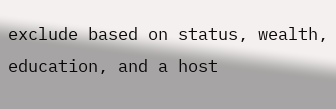exclude based on status, wealth, education, and a host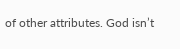of other attributes. God isn’t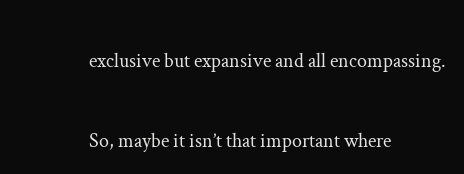exclusive but expansive and all encompassing.

So, maybe it isn’t that important where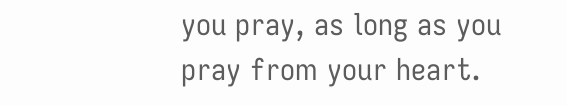you pray, as long as you pray from your heart.